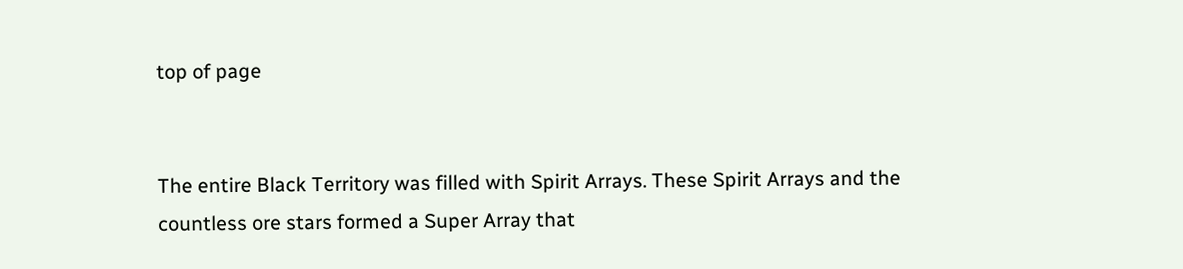top of page


The entire Black Territory was filled with Spirit Arrays. These Spirit Arrays and the countless ore stars formed a Super Array that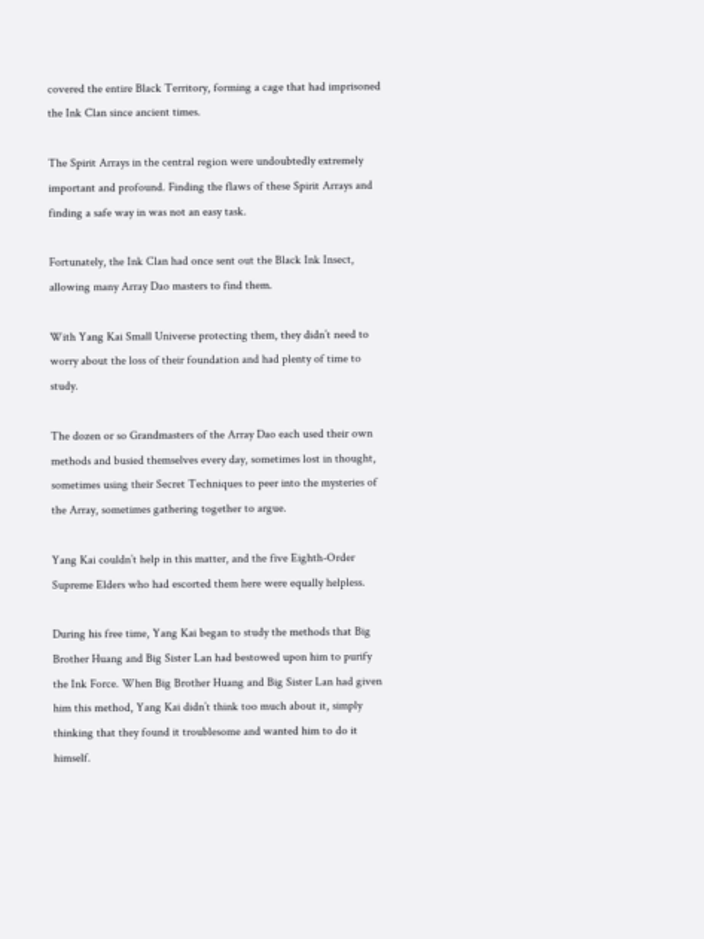covered the entire Black Territory, forming a cage that had imprisoned the Ink Clan since ancient times.

The Spirit Arrays in the central region were undoubtedly extremely important and profound. Finding the flaws of these Spirit Arrays and finding a safe way in was not an easy task.

Fortunately, the Ink Clan had once sent out the Black Ink Insect, allowing many Array Dao masters to find them.

With Yang Kai Small Universe protecting them, they didn’t need to worry about the loss of their foundation and had plenty of time to study.

The dozen or so Grandmasters of the Array Dao each used their own methods and busied themselves every day, sometimes lost in thought, sometimes using their Secret Techniques to peer into the mysteries of the Array, sometimes gathering together to argue.

Yang Kai couldn’t help in this matter, and the five Eighth-Order Supreme Elders who had escorted them here were equally helpless.

During his free time, Yang Kai began to study the methods that Big Brother Huang and Big Sister Lan had bestowed upon him to purify the Ink Force. When Big Brother Huang and Big Sister Lan had given him this method, Yang Kai didn’t think too much about it, simply thinking that they found it troublesome and wanted him to do it himself.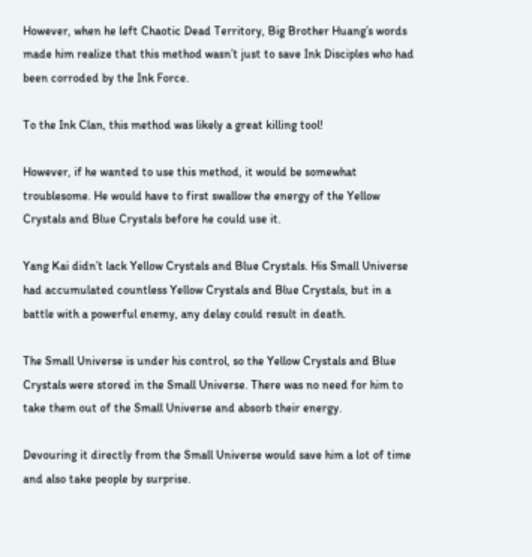However, when he left Chaotic Dead Territory, Big Brother Huang’s words made him realize that this method wasn’t just to save Ink Disciples who had been corroded by the Ink Force.

To the Ink Clan, this method was likely a great killing tool!

However, if he wanted to use this method, it would be somewhat troublesome. He would have to first swallow the energy of the Yellow Crystals and Blue Crystals before he could use it.

Yang Kai didn’t lack Yellow Crystals and Blue Crystals. His Small Universe had accumulated countless Yellow Crystals and Blue Crystals, but in a battle with a powerful enemy, any delay could result in death.

The Small Universe is under his control, so the Yellow Crystals and Blue Crystals were stored in the Small Universe. There was no need for him to take them out of the Small Universe and absorb their energy.

Devouring it directly from the Small Universe would save him a lot of time and also take people by surprise.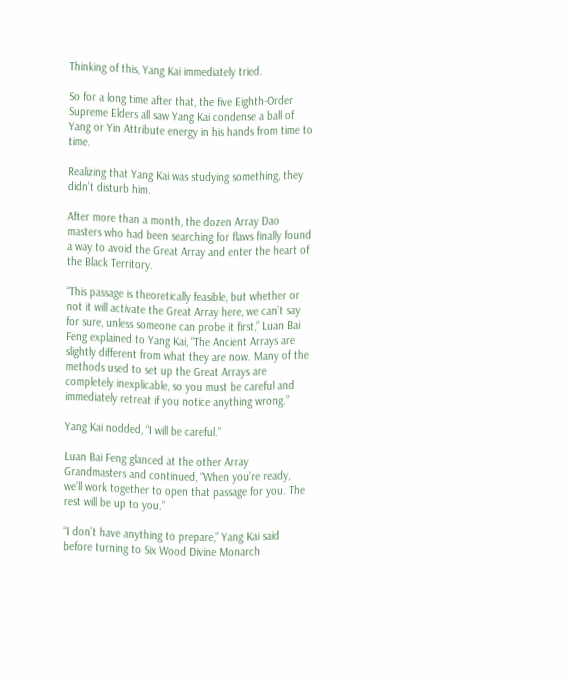Thinking of this, Yang Kai immediately tried.

So for a long time after that, the five Eighth-Order Supreme Elders all saw Yang Kai condense a ball of Yang or Yin Attribute energy in his hands from time to time.

Realizing that Yang Kai was studying something, they didn’t disturb him.

After more than a month, the dozen Array Dao masters who had been searching for flaws finally found a way to avoid the Great Array and enter the heart of the Black Territory.

“This passage is theoretically feasible, but whether or not it will activate the Great Array here, we can’t say for sure, unless someone can probe it first,” Luan Bai Feng explained to Yang Kai, “The Ancient Arrays are slightly different from what they are now. Many of the methods used to set up the Great Arrays are completely inexplicable, so you must be careful and immediately retreat if you notice anything wrong.”

Yang Kai nodded, “I will be careful.”

Luan Bai Feng glanced at the other Array Grandmasters and continued, “When you’re ready, we’ll work together to open that passage for you. The rest will be up to you.”

“I don’t have anything to prepare,” Yang Kai said before turning to Six Wood Divine Monarch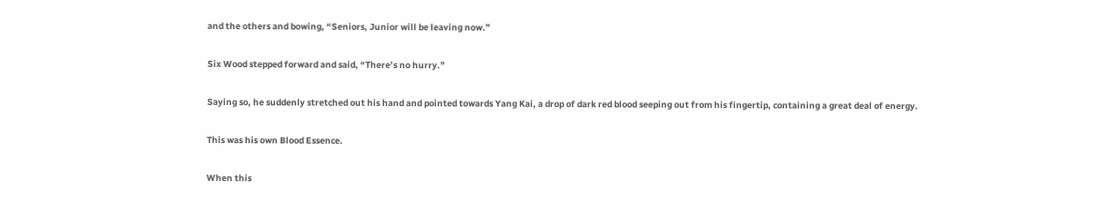and the others and bowing, “Seniors, Junior will be leaving now.”

Six Wood stepped forward and said, “There’s no hurry.”

Saying so, he suddenly stretched out his hand and pointed towards Yang Kai, a drop of dark red blood seeping out from his fingertip, containing a great deal of energy.

This was his own Blood Essence.

When this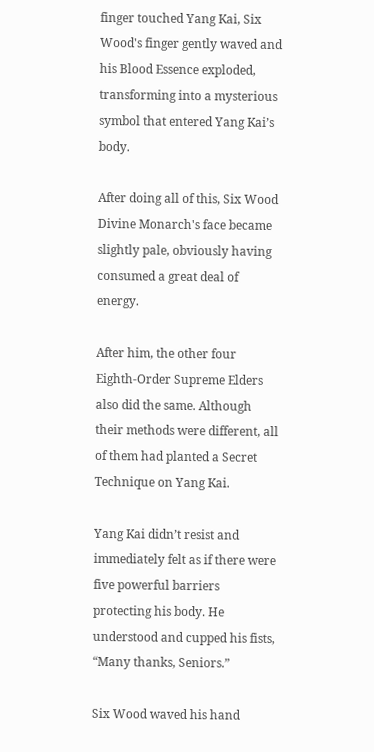finger touched Yang Kai, Six Wood's finger gently waved and his Blood Essence exploded, transforming into a mysterious symbol that entered Yang Kai’s body.

After doing all of this, Six Wood Divine Monarch's face became slightly pale, obviously having consumed a great deal of energy.

After him, the other four Eighth-Order Supreme Elders also did the same. Although their methods were different, all of them had planted a Secret Technique on Yang Kai.

Yang Kai didn’t resist and immediately felt as if there were five powerful barriers protecting his body. He understood and cupped his fists, “Many thanks, Seniors.”

Six Wood waved his hand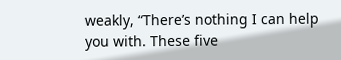weakly, “There’s nothing I can help you with. These five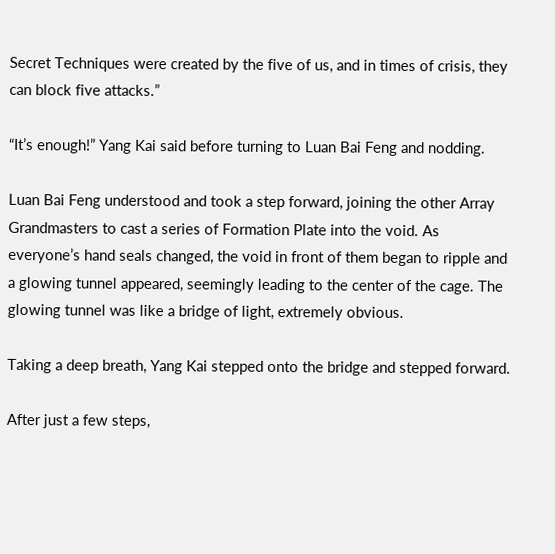Secret Techniques were created by the five of us, and in times of crisis, they can block five attacks.”

“It’s enough!” Yang Kai said before turning to Luan Bai Feng and nodding.

Luan Bai Feng understood and took a step forward, joining the other Array Grandmasters to cast a series of Formation Plate into the void. As everyone’s hand seals changed, the void in front of them began to ripple and a glowing tunnel appeared, seemingly leading to the center of the cage. The glowing tunnel was like a bridge of light, extremely obvious.

Taking a deep breath, Yang Kai stepped onto the bridge and stepped forward.

After just a few steps,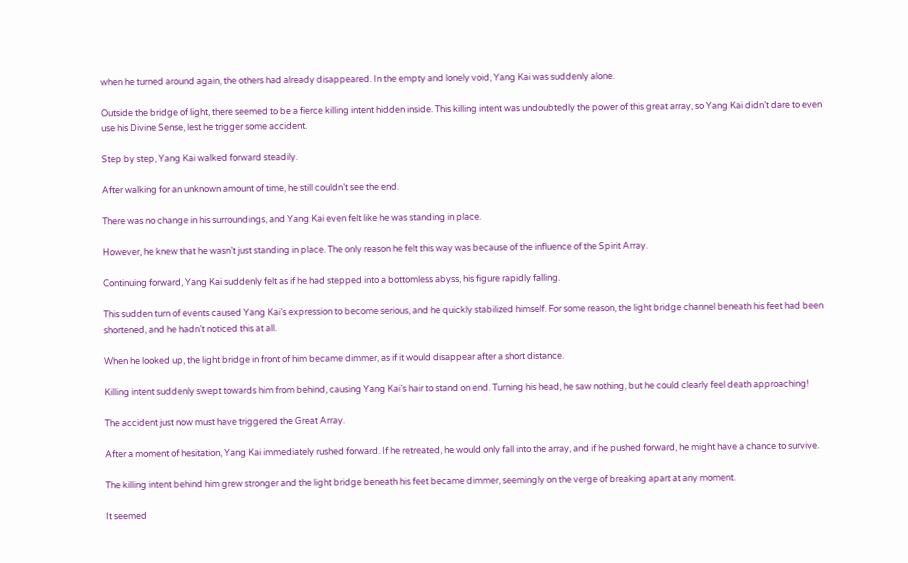when he turned around again, the others had already disappeared. In the empty and lonely void, Yang Kai was suddenly alone.

Outside the bridge of light, there seemed to be a fierce killing intent hidden inside. This killing intent was undoubtedly the power of this great array, so Yang Kai didn’t dare to even use his Divine Sense, lest he trigger some accident.

Step by step, Yang Kai walked forward steadily.

After walking for an unknown amount of time, he still couldn’t see the end.

There was no change in his surroundings, and Yang Kai even felt like he was standing in place.

However, he knew that he wasn’t just standing in place. The only reason he felt this way was because of the influence of the Spirit Array.

Continuing forward, Yang Kai suddenly felt as if he had stepped into a bottomless abyss, his figure rapidly falling.

This sudden turn of events caused Yang Kai’s expression to become serious, and he quickly stabilized himself. For some reason, the light bridge channel beneath his feet had been shortened, and he hadn’t noticed this at all.

When he looked up, the light bridge in front of him became dimmer, as if it would disappear after a short distance.

Killing intent suddenly swept towards him from behind, causing Yang Kai’s hair to stand on end. Turning his head, he saw nothing, but he could clearly feel death approaching!

The accident just now must have triggered the Great Array.

After a moment of hesitation, Yang Kai immediately rushed forward. If he retreated, he would only fall into the array, and if he pushed forward, he might have a chance to survive.

The killing intent behind him grew stronger and the light bridge beneath his feet became dimmer, seemingly on the verge of breaking apart at any moment.

It seemed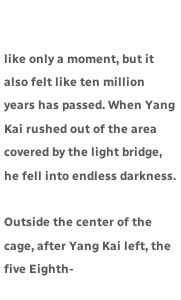like only a moment, but it also felt like ten million years has passed. When Yang Kai rushed out of the area covered by the light bridge, he fell into endless darkness.

Outside the center of the cage, after Yang Kai left, the five Eighth-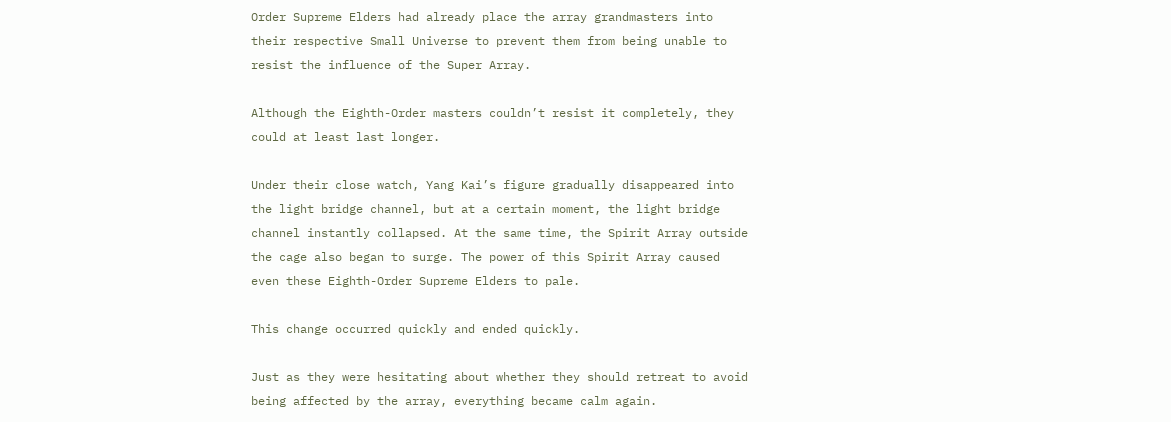Order Supreme Elders had already place the array grandmasters into their respective Small Universe to prevent them from being unable to resist the influence of the Super Array.

Although the Eighth-Order masters couldn’t resist it completely, they could at least last longer.

Under their close watch, Yang Kai’s figure gradually disappeared into the light bridge channel, but at a certain moment, the light bridge channel instantly collapsed. At the same time, the Spirit Array outside the cage also began to surge. The power of this Spirit Array caused even these Eighth-Order Supreme Elders to pale.

This change occurred quickly and ended quickly.

Just as they were hesitating about whether they should retreat to avoid being affected by the array, everything became calm again.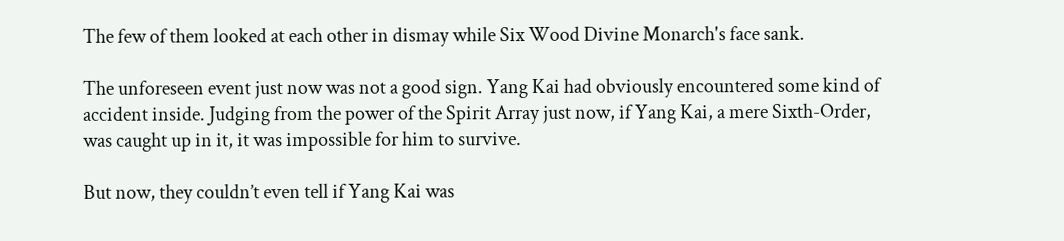The few of them looked at each other in dismay while Six Wood Divine Monarch's face sank.

The unforeseen event just now was not a good sign. Yang Kai had obviously encountered some kind of accident inside. Judging from the power of the Spirit Array just now, if Yang Kai, a mere Sixth-Order, was caught up in it, it was impossible for him to survive.

But now, they couldn’t even tell if Yang Kai was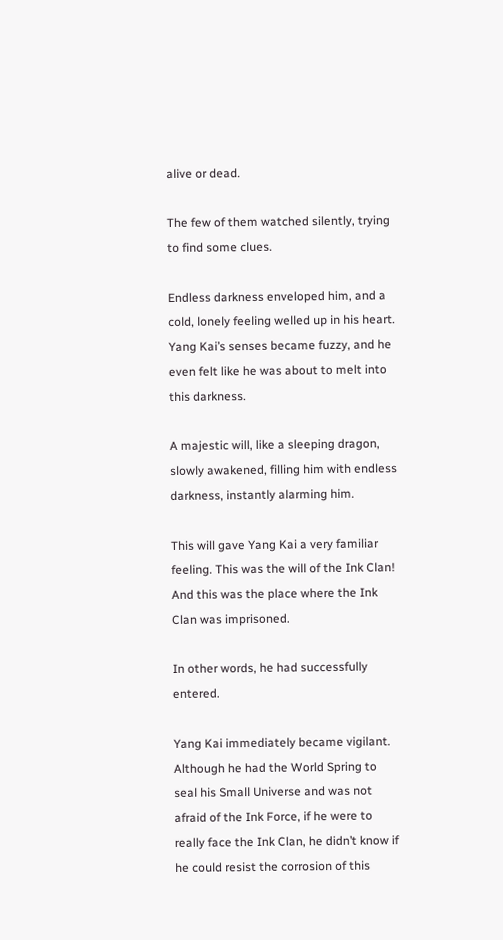alive or dead.

The few of them watched silently, trying to find some clues.

Endless darkness enveloped him, and a cold, lonely feeling welled up in his heart. Yang Kai’s senses became fuzzy, and he even felt like he was about to melt into this darkness.

A majestic will, like a sleeping dragon, slowly awakened, filling him with endless darkness, instantly alarming him.

This will gave Yang Kai a very familiar feeling. This was the will of the Ink Clan! And this was the place where the Ink Clan was imprisoned.

In other words, he had successfully entered.

Yang Kai immediately became vigilant. Although he had the World Spring to seal his Small Universe and was not afraid of the Ink Force, if he were to really face the Ink Clan, he didn’t know if he could resist the corrosion of this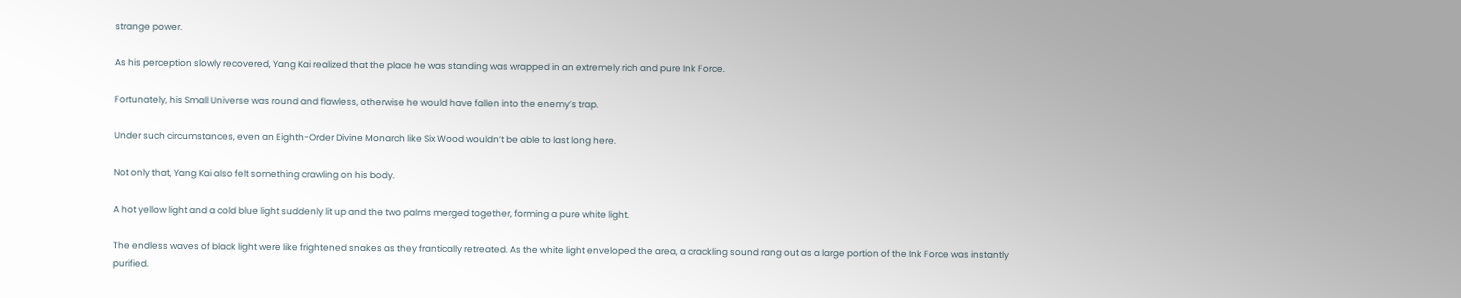strange power.

As his perception slowly recovered, Yang Kai realized that the place he was standing was wrapped in an extremely rich and pure Ink Force.

Fortunately, his Small Universe was round and flawless, otherwise he would have fallen into the enemy’s trap.

Under such circumstances, even an Eighth-Order Divine Monarch like Six Wood wouldn’t be able to last long here.

Not only that, Yang Kai also felt something crawling on his body.

A hot yellow light and a cold blue light suddenly lit up and the two palms merged together, forming a pure white light.

The endless waves of black light were like frightened snakes as they frantically retreated. As the white light enveloped the area, a crackling sound rang out as a large portion of the Ink Force was instantly purified.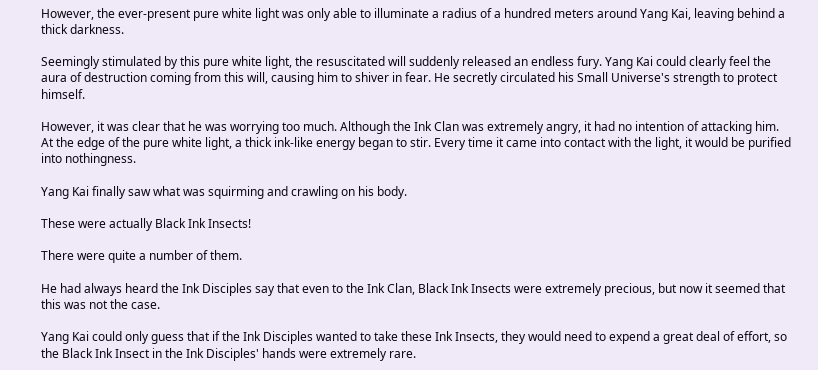However, the ever-present pure white light was only able to illuminate a radius of a hundred meters around Yang Kai, leaving behind a thick darkness.

Seemingly stimulated by this pure white light, the resuscitated will suddenly released an endless fury. Yang Kai could clearly feel the aura of destruction coming from this will, causing him to shiver in fear. He secretly circulated his Small Universe's strength to protect himself.

However, it was clear that he was worrying too much. Although the Ink Clan was extremely angry, it had no intention of attacking him. At the edge of the pure white light, a thick ink-like energy began to stir. Every time it came into contact with the light, it would be purified into nothingness.

Yang Kai finally saw what was squirming and crawling on his body.

These were actually Black Ink Insects!

There were quite a number of them.

He had always heard the Ink Disciples say that even to the Ink Clan, Black Ink Insects were extremely precious, but now it seemed that this was not the case.

Yang Kai could only guess that if the Ink Disciples wanted to take these Ink Insects, they would need to expend a great deal of effort, so the Black Ink Insect in the Ink Disciples' hands were extremely rare.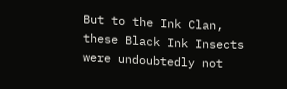But to the Ink Clan, these Black Ink Insects were undoubtedly not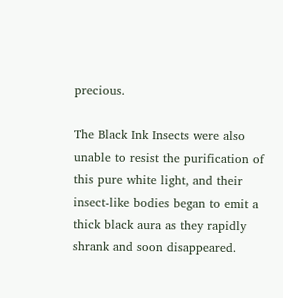precious.

The Black Ink Insects were also unable to resist the purification of this pure white light, and their insect-like bodies began to emit a thick black aura as they rapidly shrank and soon disappeared.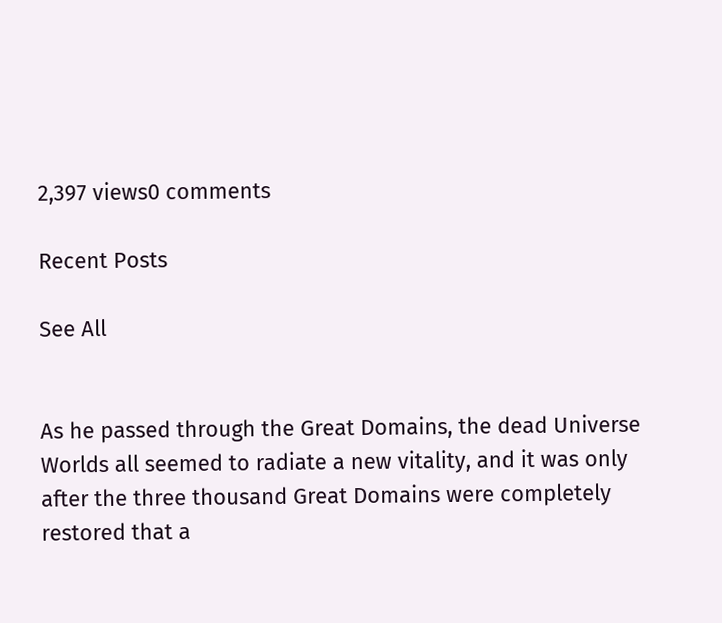2,397 views0 comments

Recent Posts

See All


As he passed through the Great Domains, the dead Universe Worlds all seemed to radiate a new vitality, and it was only after the three thousand Great Domains were completely restored that a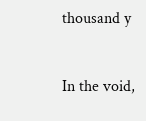thousand y


In the void,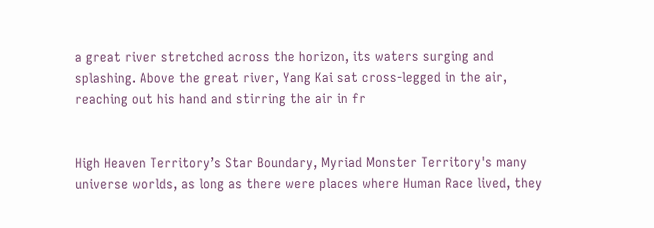a great river stretched across the horizon, its waters surging and splashing. Above the great river, Yang Kai sat cross-legged in the air, reaching out his hand and stirring the air in fr


High Heaven Territory’s Star Boundary, Myriad Monster Territory's many universe worlds, as long as there were places where Human Race lived, they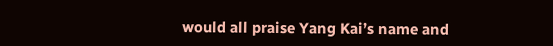would all praise Yang Kai’s name and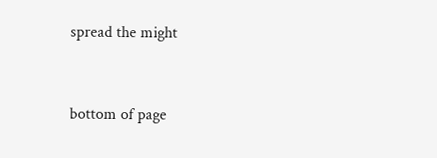spread the might


bottom of page